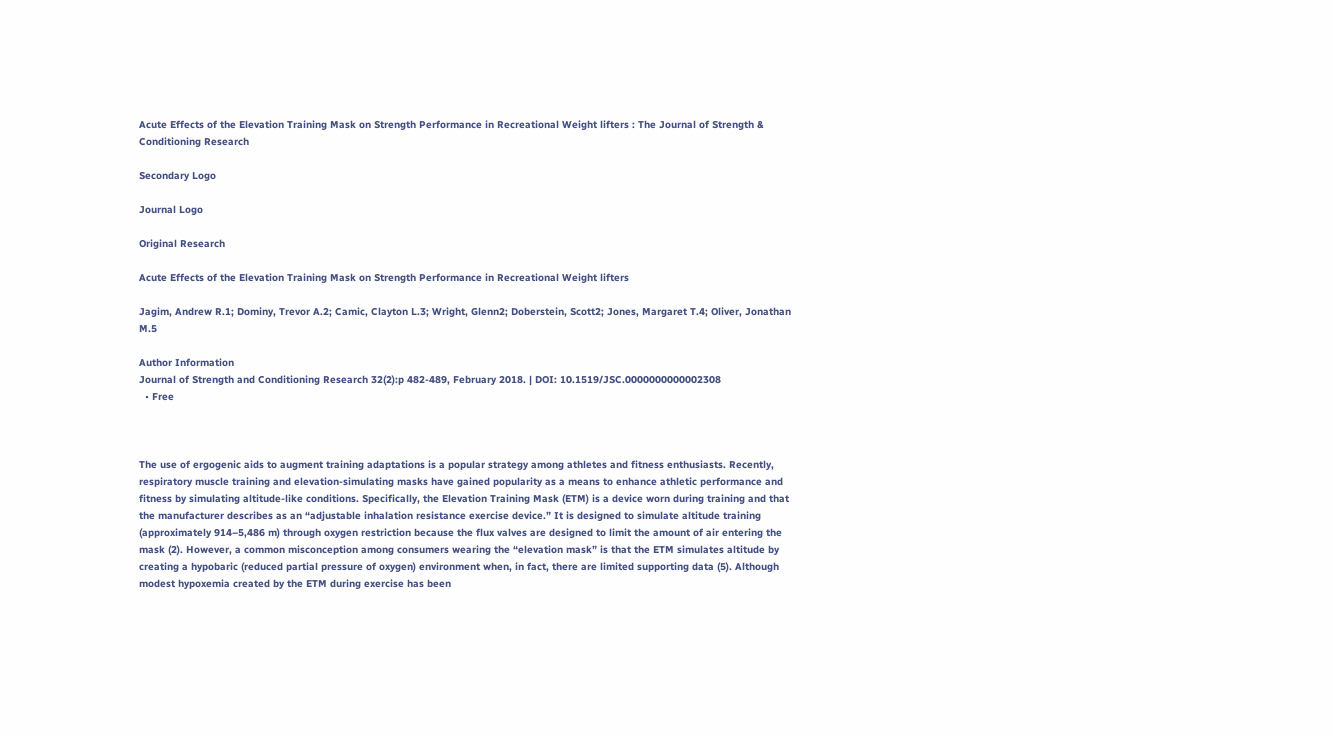Acute Effects of the Elevation Training Mask on Strength Performance in Recreational Weight lifters : The Journal of Strength & Conditioning Research

Secondary Logo

Journal Logo

Original Research

Acute Effects of the Elevation Training Mask on Strength Performance in Recreational Weight lifters

Jagim, Andrew R.1; Dominy, Trevor A.2; Camic, Clayton L.3; Wright, Glenn2; Doberstein, Scott2; Jones, Margaret T.4; Oliver, Jonathan M.5

Author Information
Journal of Strength and Conditioning Research 32(2):p 482-489, February 2018. | DOI: 10.1519/JSC.0000000000002308
  • Free



The use of ergogenic aids to augment training adaptations is a popular strategy among athletes and fitness enthusiasts. Recently, respiratory muscle training and elevation-simulating masks have gained popularity as a means to enhance athletic performance and fitness by simulating altitude-like conditions. Specifically, the Elevation Training Mask (ETM) is a device worn during training and that the manufacturer describes as an “adjustable inhalation resistance exercise device.” It is designed to simulate altitude training (approximately 914–5,486 m) through oxygen restriction because the flux valves are designed to limit the amount of air entering the mask (2). However, a common misconception among consumers wearing the “elevation mask” is that the ETM simulates altitude by creating a hypobaric (reduced partial pressure of oxygen) environment when, in fact, there are limited supporting data (5). Although modest hypoxemia created by the ETM during exercise has been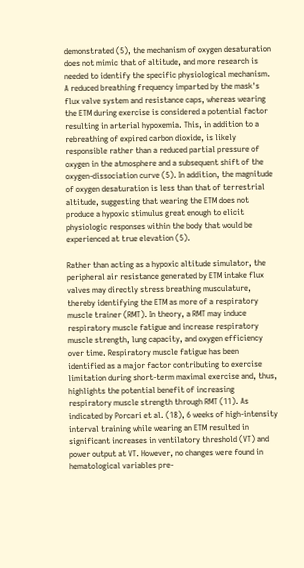demonstrated (5), the mechanism of oxygen desaturation does not mimic that of altitude, and more research is needed to identify the specific physiological mechanism. A reduced breathing frequency imparted by the mask's flux valve system and resistance caps, whereas wearing the ETM during exercise is considered a potential factor resulting in arterial hypoxemia. This, in addition to a rebreathing of expired carbon dioxide, is likely responsible rather than a reduced partial pressure of oxygen in the atmosphere and a subsequent shift of the oxygen-dissociation curve (5). In addition, the magnitude of oxygen desaturation is less than that of terrestrial altitude, suggesting that wearing the ETM does not produce a hypoxic stimulus great enough to elicit physiologic responses within the body that would be experienced at true elevation (5).

Rather than acting as a hypoxic altitude simulator, the peripheral air resistance generated by ETM intake flux valves may directly stress breathing musculature, thereby identifying the ETM as more of a respiratory muscle trainer (RMT). In theory, a RMT may induce respiratory muscle fatigue and increase respiratory muscle strength, lung capacity, and oxygen efficiency over time. Respiratory muscle fatigue has been identified as a major factor contributing to exercise limitation during short-term maximal exercise and, thus, highlights the potential benefit of increasing respiratory muscle strength through RMT (11). As indicated by Porcari et al. (18), 6 weeks of high-intensity interval training while wearing an ETM resulted in significant increases in ventilatory threshold (VT) and power output at VT. However, no changes were found in hematological variables pre-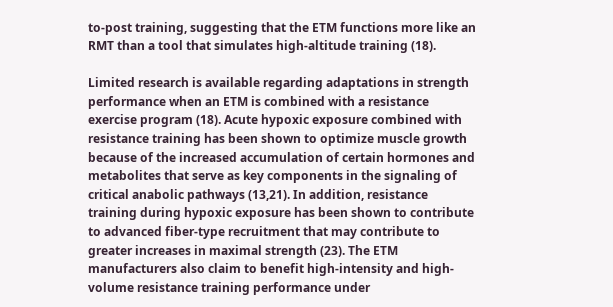to-post training, suggesting that the ETM functions more like an RMT than a tool that simulates high-altitude training (18).

Limited research is available regarding adaptations in strength performance when an ETM is combined with a resistance exercise program (18). Acute hypoxic exposure combined with resistance training has been shown to optimize muscle growth because of the increased accumulation of certain hormones and metabolites that serve as key components in the signaling of critical anabolic pathways (13,21). In addition, resistance training during hypoxic exposure has been shown to contribute to advanced fiber-type recruitment that may contribute to greater increases in maximal strength (23). The ETM manufacturers also claim to benefit high-intensity and high-volume resistance training performance under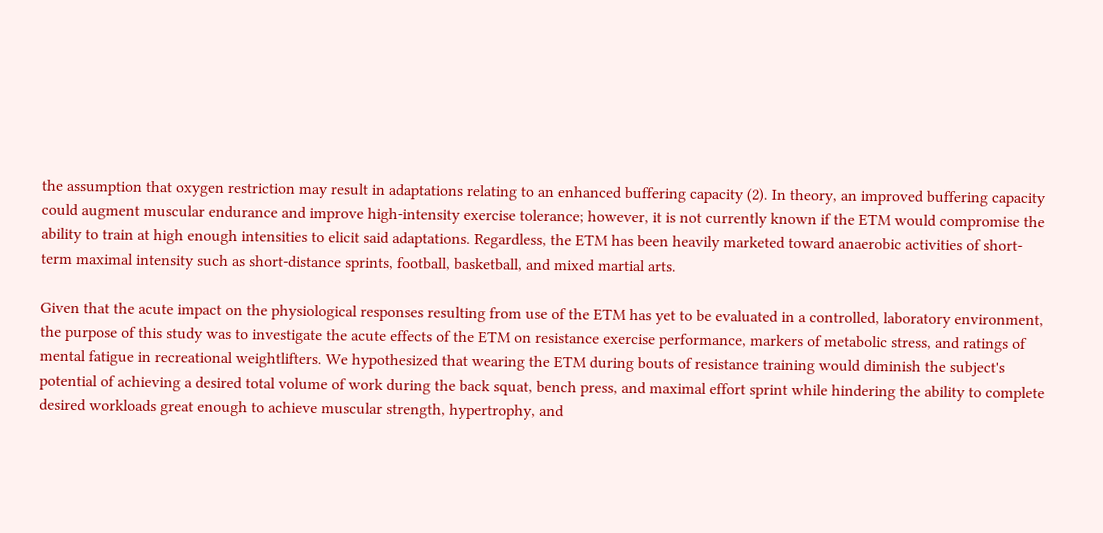the assumption that oxygen restriction may result in adaptations relating to an enhanced buffering capacity (2). In theory, an improved buffering capacity could augment muscular endurance and improve high-intensity exercise tolerance; however, it is not currently known if the ETM would compromise the ability to train at high enough intensities to elicit said adaptations. Regardless, the ETM has been heavily marketed toward anaerobic activities of short-term maximal intensity such as short-distance sprints, football, basketball, and mixed martial arts.

Given that the acute impact on the physiological responses resulting from use of the ETM has yet to be evaluated in a controlled, laboratory environment, the purpose of this study was to investigate the acute effects of the ETM on resistance exercise performance, markers of metabolic stress, and ratings of mental fatigue in recreational weightlifters. We hypothesized that wearing the ETM during bouts of resistance training would diminish the subject's potential of achieving a desired total volume of work during the back squat, bench press, and maximal effort sprint while hindering the ability to complete desired workloads great enough to achieve muscular strength, hypertrophy, and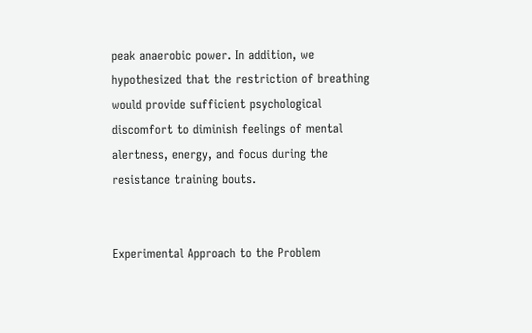peak anaerobic power. In addition, we hypothesized that the restriction of breathing would provide sufficient psychological discomfort to diminish feelings of mental alertness, energy, and focus during the resistance training bouts.


Experimental Approach to the Problem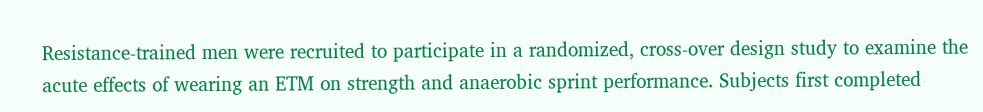Resistance-trained men were recruited to participate in a randomized, cross-over design study to examine the acute effects of wearing an ETM on strength and anaerobic sprint performance. Subjects first completed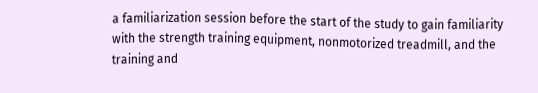a familiarization session before the start of the study to gain familiarity with the strength training equipment, nonmotorized treadmill, and the training and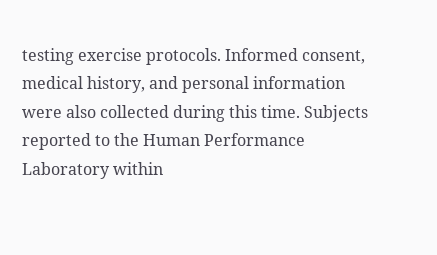testing exercise protocols. Informed consent, medical history, and personal information were also collected during this time. Subjects reported to the Human Performance Laboratory within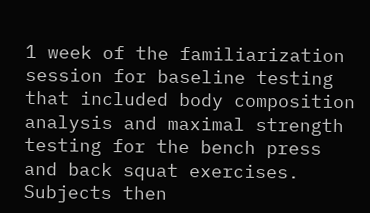1 week of the familiarization session for baseline testing that included body composition analysis and maximal strength testing for the bench press and back squat exercises. Subjects then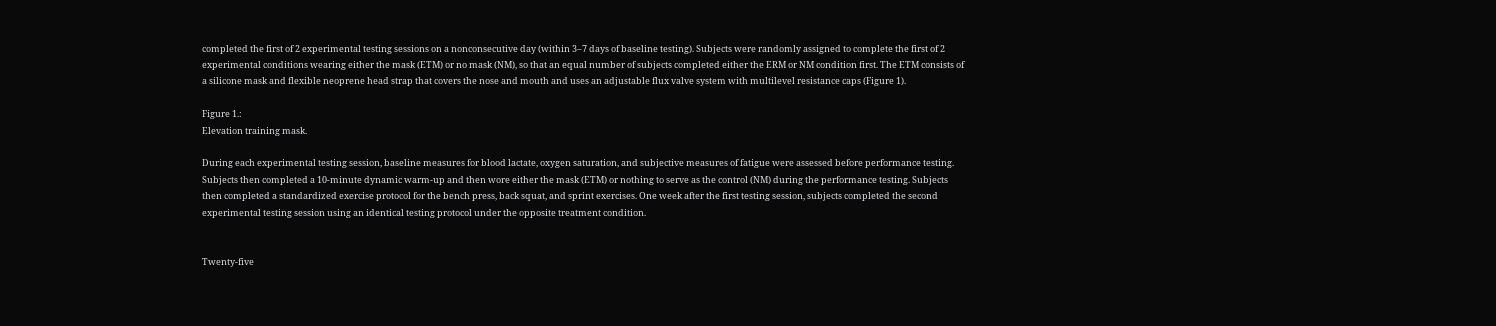completed the first of 2 experimental testing sessions on a nonconsecutive day (within 3–7 days of baseline testing). Subjects were randomly assigned to complete the first of 2 experimental conditions wearing either the mask (ETM) or no mask (NM), so that an equal number of subjects completed either the ERM or NM condition first. The ETM consists of a silicone mask and flexible neoprene head strap that covers the nose and mouth and uses an adjustable flux valve system with multilevel resistance caps (Figure 1).

Figure 1.:
Elevation training mask.

During each experimental testing session, baseline measures for blood lactate, oxygen saturation, and subjective measures of fatigue were assessed before performance testing. Subjects then completed a 10-minute dynamic warm-up and then wore either the mask (ETM) or nothing to serve as the control (NM) during the performance testing. Subjects then completed a standardized exercise protocol for the bench press, back squat, and sprint exercises. One week after the first testing session, subjects completed the second experimental testing session using an identical testing protocol under the opposite treatment condition.


Twenty-five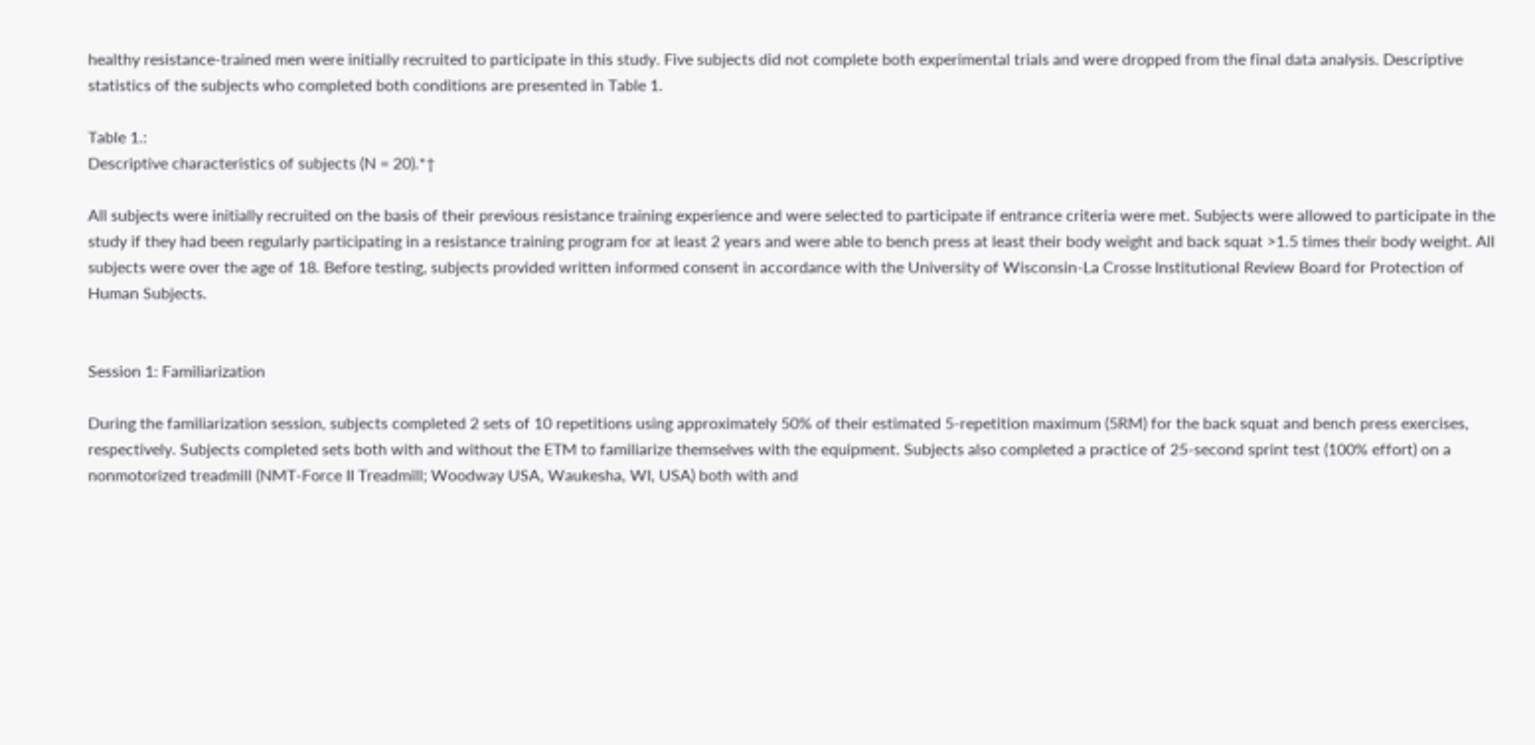healthy resistance-trained men were initially recruited to participate in this study. Five subjects did not complete both experimental trials and were dropped from the final data analysis. Descriptive statistics of the subjects who completed both conditions are presented in Table 1.

Table 1.:
Descriptive characteristics of subjects (N = 20).*†

All subjects were initially recruited on the basis of their previous resistance training experience and were selected to participate if entrance criteria were met. Subjects were allowed to participate in the study if they had been regularly participating in a resistance training program for at least 2 years and were able to bench press at least their body weight and back squat >1.5 times their body weight. All subjects were over the age of 18. Before testing, subjects provided written informed consent in accordance with the University of Wisconsin-La Crosse Institutional Review Board for Protection of Human Subjects.


Session 1: Familiarization

During the familiarization session, subjects completed 2 sets of 10 repetitions using approximately 50% of their estimated 5-repetition maximum (5RM) for the back squat and bench press exercises, respectively. Subjects completed sets both with and without the ETM to familiarize themselves with the equipment. Subjects also completed a practice of 25-second sprint test (100% effort) on a nonmotorized treadmill (NMT-Force II Treadmill; Woodway USA, Waukesha, WI, USA) both with and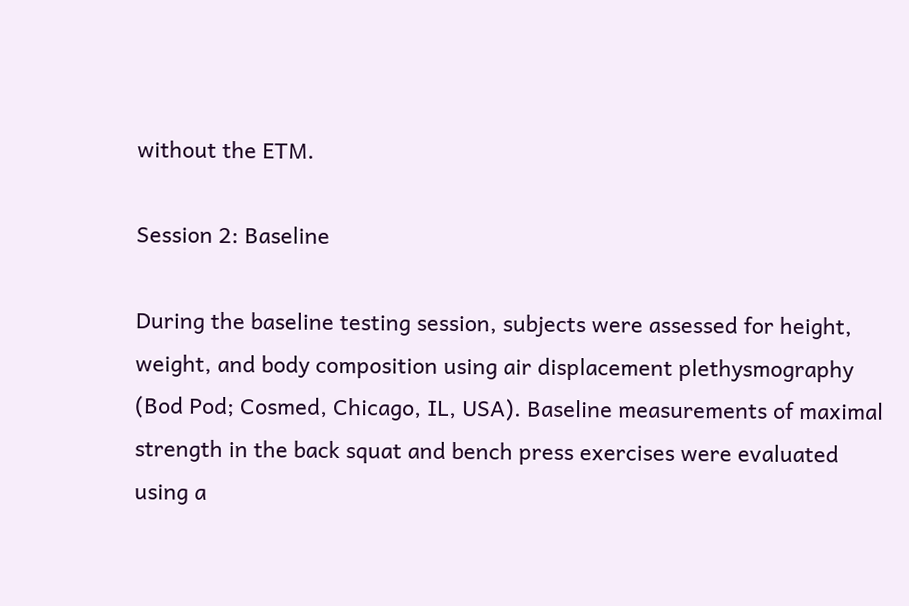without the ETM.

Session 2: Baseline

During the baseline testing session, subjects were assessed for height, weight, and body composition using air displacement plethysmography (Bod Pod; Cosmed, Chicago, IL, USA). Baseline measurements of maximal strength in the back squat and bench press exercises were evaluated using a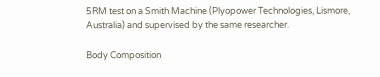5RM test on a Smith Machine (Plyopower Technologies, Lismore, Australia) and supervised by the same researcher.

Body Composition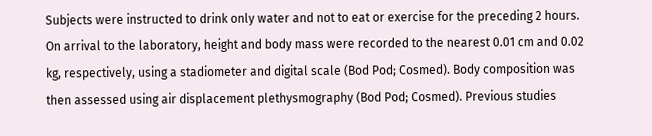Subjects were instructed to drink only water and not to eat or exercise for the preceding 2 hours. On arrival to the laboratory, height and body mass were recorded to the nearest 0.01 cm and 0.02 kg, respectively, using a stadiometer and digital scale (Bod Pod; Cosmed). Body composition was then assessed using air displacement plethysmography (Bod Pod; Cosmed). Previous studies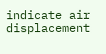indicate air displacement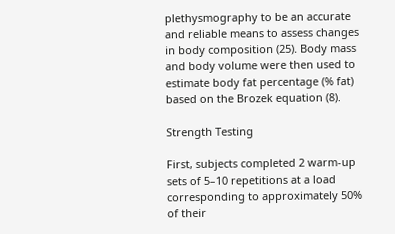plethysmography to be an accurate and reliable means to assess changes in body composition (25). Body mass and body volume were then used to estimate body fat percentage (% fat) based on the Brozek equation (8).

Strength Testing

First, subjects completed 2 warm-up sets of 5–10 repetitions at a load corresponding to approximately 50% of their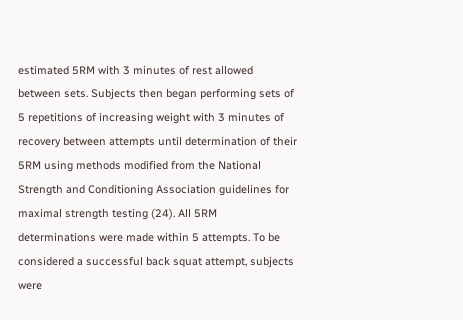estimated 5RM with 3 minutes of rest allowed between sets. Subjects then began performing sets of 5 repetitions of increasing weight with 3 minutes of recovery between attempts until determination of their 5RM using methods modified from the National Strength and Conditioning Association guidelines for maximal strength testing (24). All 5RM determinations were made within 5 attempts. To be considered a successful back squat attempt, subjects were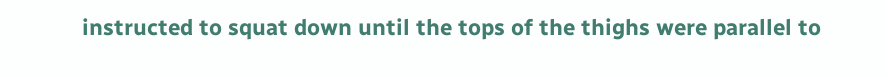instructed to squat down until the tops of the thighs were parallel to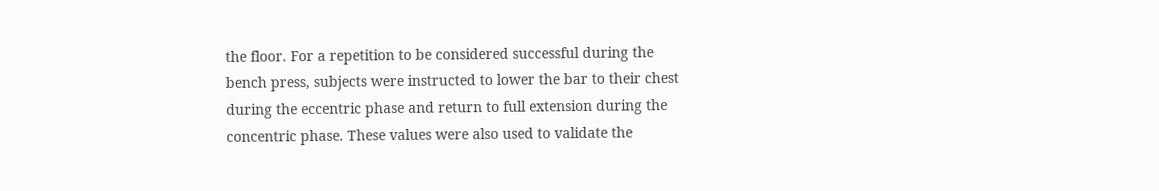the floor. For a repetition to be considered successful during the bench press, subjects were instructed to lower the bar to their chest during the eccentric phase and return to full extension during the concentric phase. These values were also used to validate the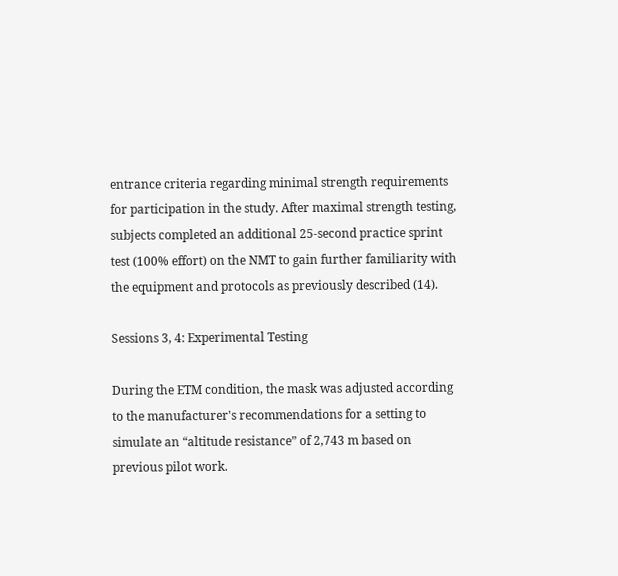entrance criteria regarding minimal strength requirements for participation in the study. After maximal strength testing, subjects completed an additional 25-second practice sprint test (100% effort) on the NMT to gain further familiarity with the equipment and protocols as previously described (14).

Sessions 3, 4: Experimental Testing

During the ETM condition, the mask was adjusted according to the manufacturer's recommendations for a setting to simulate an “altitude resistance” of 2,743 m based on previous pilot work.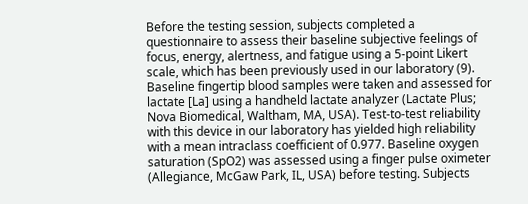Before the testing session, subjects completed a questionnaire to assess their baseline subjective feelings of focus, energy, alertness, and fatigue using a 5-point Likert scale, which has been previously used in our laboratory (9). Baseline fingertip blood samples were taken and assessed for lactate [La] using a handheld lactate analyzer (Lactate Plus; Nova Biomedical, Waltham, MA, USA). Test-to-test reliability with this device in our laboratory has yielded high reliability with a mean intraclass coefficient of 0.977. Baseline oxygen saturation (SpO2) was assessed using a finger pulse oximeter (Allegiance, McGaw Park, IL, USA) before testing. Subjects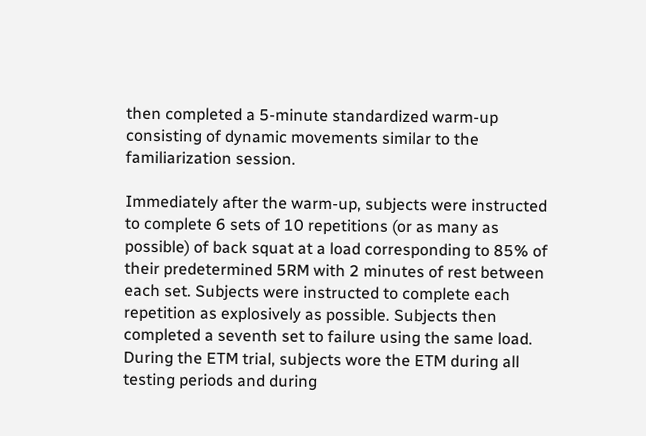then completed a 5-minute standardized warm-up consisting of dynamic movements similar to the familiarization session.

Immediately after the warm-up, subjects were instructed to complete 6 sets of 10 repetitions (or as many as possible) of back squat at a load corresponding to 85% of their predetermined 5RM with 2 minutes of rest between each set. Subjects were instructed to complete each repetition as explosively as possible. Subjects then completed a seventh set to failure using the same load. During the ETM trial, subjects wore the ETM during all testing periods and during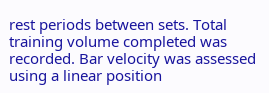rest periods between sets. Total training volume completed was recorded. Bar velocity was assessed using a linear position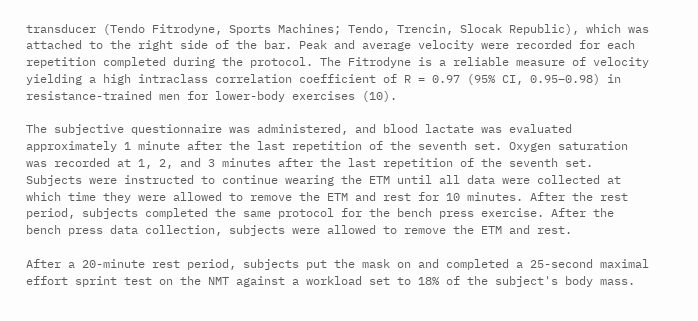transducer (Tendo Fitrodyne, Sports Machines; Tendo, Trencin, Slocak Republic), which was attached to the right side of the bar. Peak and average velocity were recorded for each repetition completed during the protocol. The Fitrodyne is a reliable measure of velocity yielding a high intraclass correlation coefficient of R = 0.97 (95% CI, 0.95–0.98) in resistance-trained men for lower-body exercises (10).

The subjective questionnaire was administered, and blood lactate was evaluated approximately 1 minute after the last repetition of the seventh set. Oxygen saturation was recorded at 1, 2, and 3 minutes after the last repetition of the seventh set. Subjects were instructed to continue wearing the ETM until all data were collected at which time they were allowed to remove the ETM and rest for 10 minutes. After the rest period, subjects completed the same protocol for the bench press exercise. After the bench press data collection, subjects were allowed to remove the ETM and rest.

After a 20-minute rest period, subjects put the mask on and completed a 25-second maximal effort sprint test on the NMT against a workload set to 18% of the subject's body mass.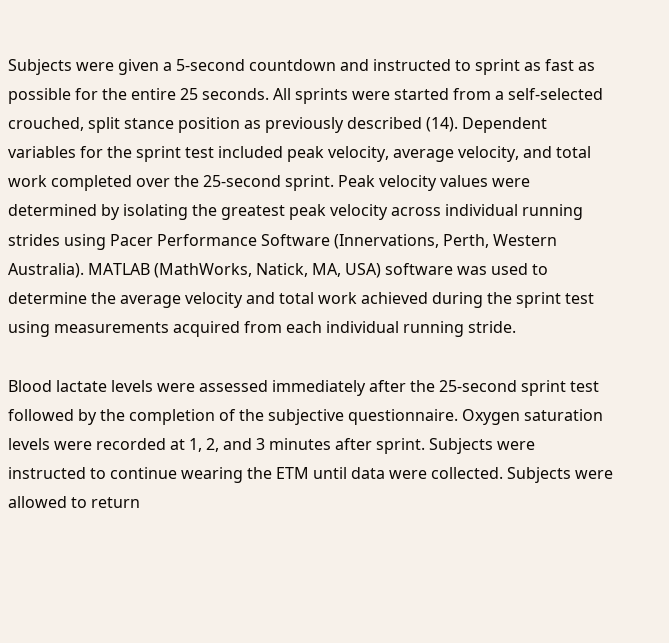Subjects were given a 5-second countdown and instructed to sprint as fast as possible for the entire 25 seconds. All sprints were started from a self-selected crouched, split stance position as previously described (14). Dependent variables for the sprint test included peak velocity, average velocity, and total work completed over the 25-second sprint. Peak velocity values were determined by isolating the greatest peak velocity across individual running strides using Pacer Performance Software (Innervations, Perth, Western Australia). MATLAB (MathWorks, Natick, MA, USA) software was used to determine the average velocity and total work achieved during the sprint test using measurements acquired from each individual running stride.

Blood lactate levels were assessed immediately after the 25-second sprint test followed by the completion of the subjective questionnaire. Oxygen saturation levels were recorded at 1, 2, and 3 minutes after sprint. Subjects were instructed to continue wearing the ETM until data were collected. Subjects were allowed to return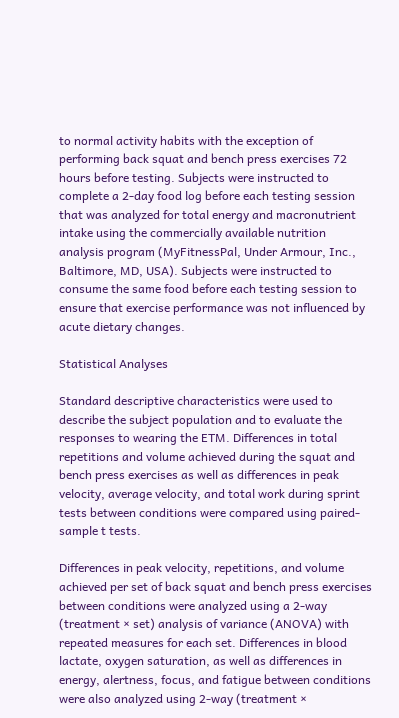to normal activity habits with the exception of performing back squat and bench press exercises 72 hours before testing. Subjects were instructed to complete a 2-day food log before each testing session that was analyzed for total energy and macronutrient intake using the commercially available nutrition analysis program (MyFitnessPal, Under Armour, Inc., Baltimore, MD, USA). Subjects were instructed to consume the same food before each testing session to ensure that exercise performance was not influenced by acute dietary changes.

Statistical Analyses

Standard descriptive characteristics were used to describe the subject population and to evaluate the responses to wearing the ETM. Differences in total repetitions and volume achieved during the squat and bench press exercises as well as differences in peak velocity, average velocity, and total work during sprint tests between conditions were compared using paired-sample t tests.

Differences in peak velocity, repetitions, and volume achieved per set of back squat and bench press exercises between conditions were analyzed using a 2-way (treatment × set) analysis of variance (ANOVA) with repeated measures for each set. Differences in blood lactate, oxygen saturation, as well as differences in energy, alertness, focus, and fatigue between conditions were also analyzed using 2-way (treatment ×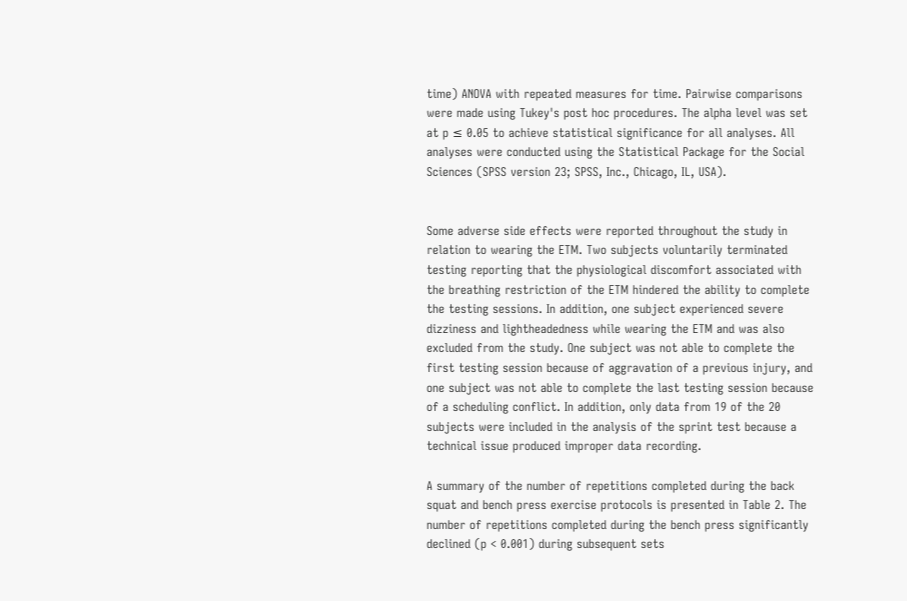time) ANOVA with repeated measures for time. Pairwise comparisons were made using Tukey's post hoc procedures. The alpha level was set at p ≤ 0.05 to achieve statistical significance for all analyses. All analyses were conducted using the Statistical Package for the Social Sciences (SPSS version 23; SPSS, Inc., Chicago, IL, USA).


Some adverse side effects were reported throughout the study in relation to wearing the ETM. Two subjects voluntarily terminated testing reporting that the physiological discomfort associated with the breathing restriction of the ETM hindered the ability to complete the testing sessions. In addition, one subject experienced severe dizziness and lightheadedness while wearing the ETM and was also excluded from the study. One subject was not able to complete the first testing session because of aggravation of a previous injury, and one subject was not able to complete the last testing session because of a scheduling conflict. In addition, only data from 19 of the 20 subjects were included in the analysis of the sprint test because a technical issue produced improper data recording.

A summary of the number of repetitions completed during the back squat and bench press exercise protocols is presented in Table 2. The number of repetitions completed during the bench press significantly declined (p < 0.001) during subsequent sets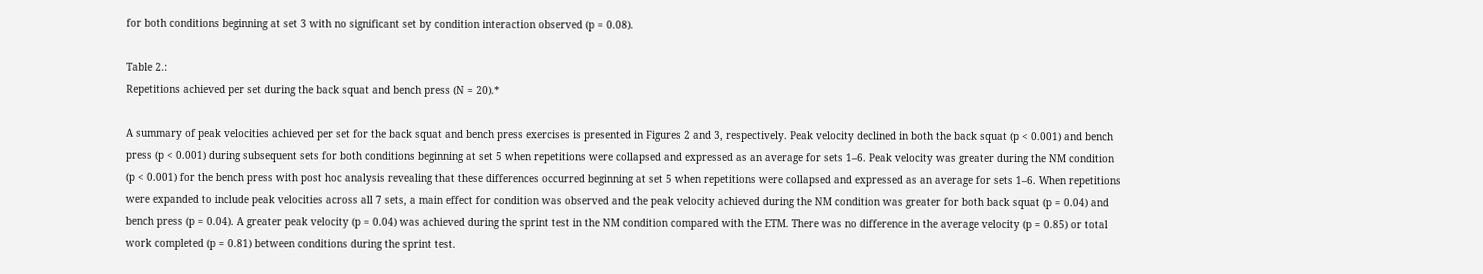for both conditions beginning at set 3 with no significant set by condition interaction observed (p = 0.08).

Table 2.:
Repetitions achieved per set during the back squat and bench press (N = 20).*

A summary of peak velocities achieved per set for the back squat and bench press exercises is presented in Figures 2 and 3, respectively. Peak velocity declined in both the back squat (p < 0.001) and bench press (p < 0.001) during subsequent sets for both conditions beginning at set 5 when repetitions were collapsed and expressed as an average for sets 1–6. Peak velocity was greater during the NM condition (p < 0.001) for the bench press with post hoc analysis revealing that these differences occurred beginning at set 5 when repetitions were collapsed and expressed as an average for sets 1–6. When repetitions were expanded to include peak velocities across all 7 sets, a main effect for condition was observed and the peak velocity achieved during the NM condition was greater for both back squat (p = 0.04) and bench press (p = 0.04). A greater peak velocity (p = 0.04) was achieved during the sprint test in the NM condition compared with the ETM. There was no difference in the average velocity (p = 0.85) or total work completed (p = 0.81) between conditions during the sprint test.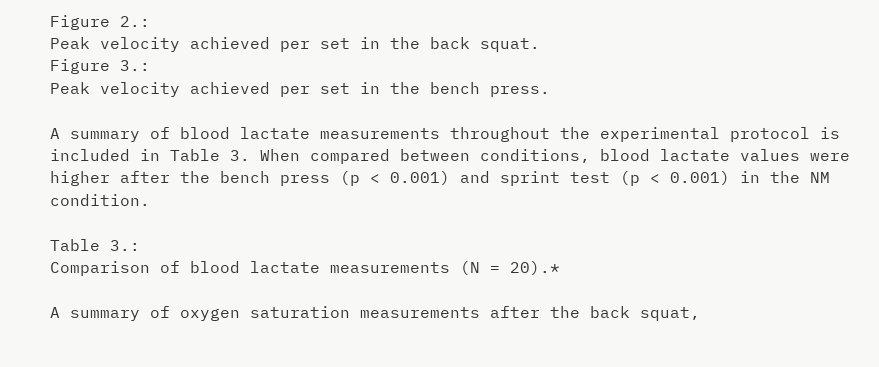Figure 2.:
Peak velocity achieved per set in the back squat.
Figure 3.:
Peak velocity achieved per set in the bench press.

A summary of blood lactate measurements throughout the experimental protocol is included in Table 3. When compared between conditions, blood lactate values were higher after the bench press (p < 0.001) and sprint test (p < 0.001) in the NM condition.

Table 3.:
Comparison of blood lactate measurements (N = 20).*

A summary of oxygen saturation measurements after the back squat,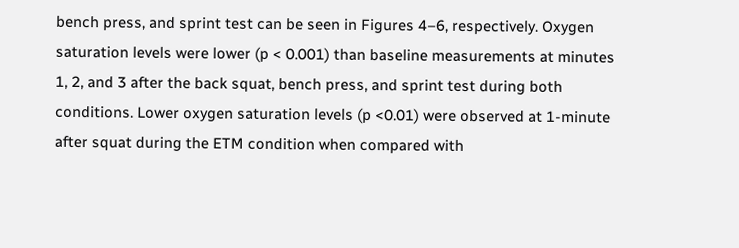bench press, and sprint test can be seen in Figures 4–6, respectively. Oxygen saturation levels were lower (p < 0.001) than baseline measurements at minutes 1, 2, and 3 after the back squat, bench press, and sprint test during both conditions. Lower oxygen saturation levels (p <0.01) were observed at 1-minute after squat during the ETM condition when compared with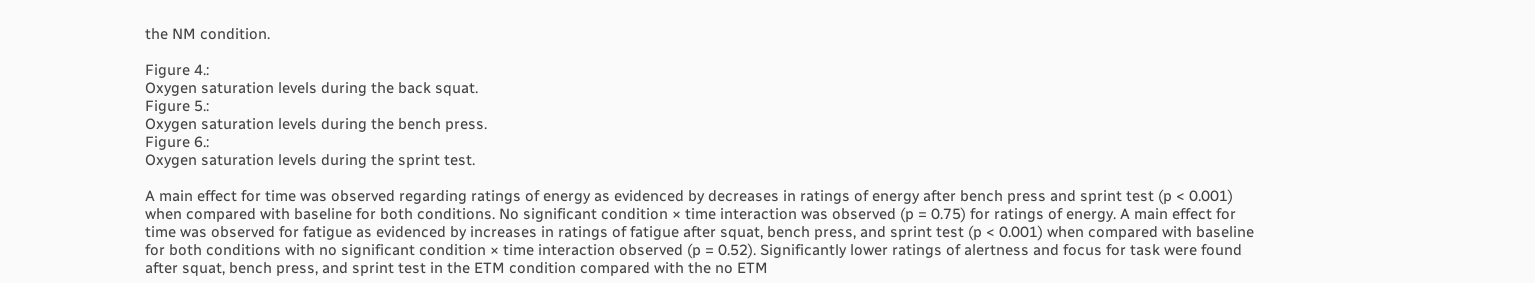the NM condition.

Figure 4.:
Oxygen saturation levels during the back squat.
Figure 5.:
Oxygen saturation levels during the bench press.
Figure 6.:
Oxygen saturation levels during the sprint test.

A main effect for time was observed regarding ratings of energy as evidenced by decreases in ratings of energy after bench press and sprint test (p < 0.001) when compared with baseline for both conditions. No significant condition × time interaction was observed (p = 0.75) for ratings of energy. A main effect for time was observed for fatigue as evidenced by increases in ratings of fatigue after squat, bench press, and sprint test (p < 0.001) when compared with baseline for both conditions with no significant condition × time interaction observed (p = 0.52). Significantly lower ratings of alertness and focus for task were found after squat, bench press, and sprint test in the ETM condition compared with the no ETM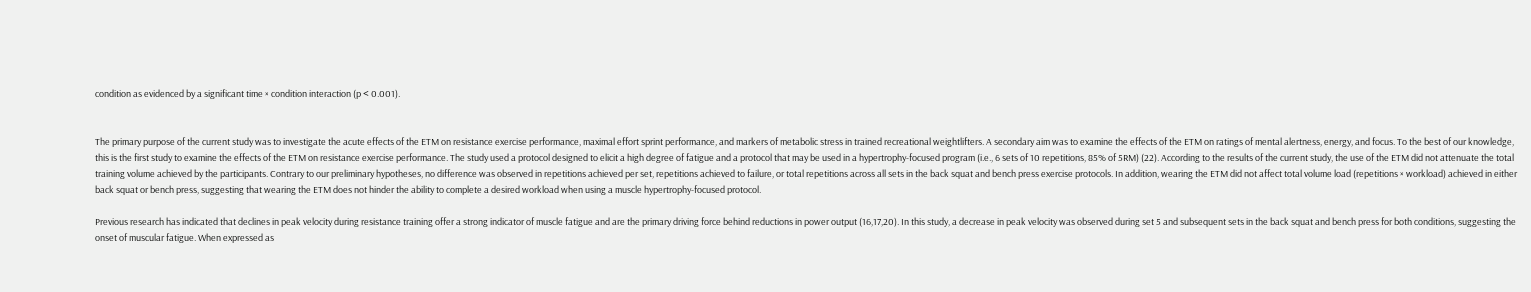condition as evidenced by a significant time × condition interaction (p < 0.001).


The primary purpose of the current study was to investigate the acute effects of the ETM on resistance exercise performance, maximal effort sprint performance, and markers of metabolic stress in trained recreational weightlifters. A secondary aim was to examine the effects of the ETM on ratings of mental alertness, energy, and focus. To the best of our knowledge, this is the first study to examine the effects of the ETM on resistance exercise performance. The study used a protocol designed to elicit a high degree of fatigue and a protocol that may be used in a hypertrophy-focused program (i.e., 6 sets of 10 repetitions, 85% of 5RM) (22). According to the results of the current study, the use of the ETM did not attenuate the total training volume achieved by the participants. Contrary to our preliminary hypotheses, no difference was observed in repetitions achieved per set, repetitions achieved to failure, or total repetitions across all sets in the back squat and bench press exercise protocols. In addition, wearing the ETM did not affect total volume load (repetitions × workload) achieved in either back squat or bench press, suggesting that wearing the ETM does not hinder the ability to complete a desired workload when using a muscle hypertrophy-focused protocol.

Previous research has indicated that declines in peak velocity during resistance training offer a strong indicator of muscle fatigue and are the primary driving force behind reductions in power output (16,17,20). In this study, a decrease in peak velocity was observed during set 5 and subsequent sets in the back squat and bench press for both conditions, suggesting the onset of muscular fatigue. When expressed as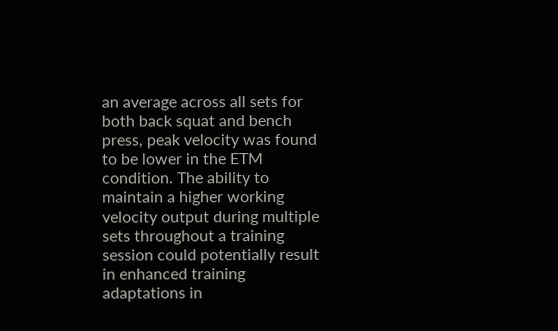an average across all sets for both back squat and bench press, peak velocity was found to be lower in the ETM condition. The ability to maintain a higher working velocity output during multiple sets throughout a training session could potentially result in enhanced training adaptations in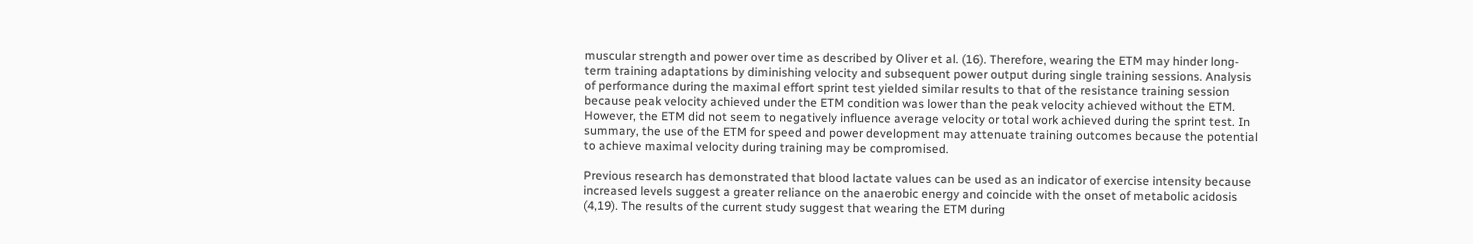muscular strength and power over time as described by Oliver et al. (16). Therefore, wearing the ETM may hinder long-term training adaptations by diminishing velocity and subsequent power output during single training sessions. Analysis of performance during the maximal effort sprint test yielded similar results to that of the resistance training session because peak velocity achieved under the ETM condition was lower than the peak velocity achieved without the ETM. However, the ETM did not seem to negatively influence average velocity or total work achieved during the sprint test. In summary, the use of the ETM for speed and power development may attenuate training outcomes because the potential to achieve maximal velocity during training may be compromised.

Previous research has demonstrated that blood lactate values can be used as an indicator of exercise intensity because increased levels suggest a greater reliance on the anaerobic energy and coincide with the onset of metabolic acidosis (4,19). The results of the current study suggest that wearing the ETM during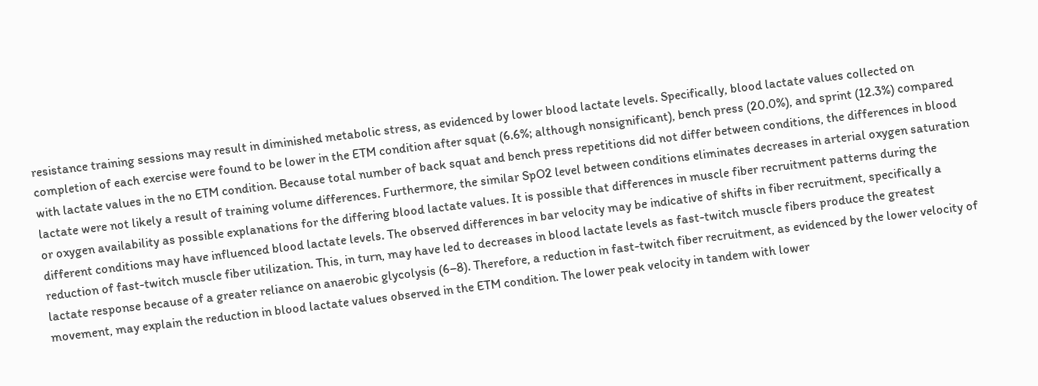resistance training sessions may result in diminished metabolic stress, as evidenced by lower blood lactate levels. Specifically, blood lactate values collected on completion of each exercise were found to be lower in the ETM condition after squat (6.6%; although nonsignificant), bench press (20.0%), and sprint (12.3%) compared with lactate values in the no ETM condition. Because total number of back squat and bench press repetitions did not differ between conditions, the differences in blood lactate were not likely a result of training volume differences. Furthermore, the similar SpO2 level between conditions eliminates decreases in arterial oxygen saturation or oxygen availability as possible explanations for the differing blood lactate values. It is possible that differences in muscle fiber recruitment patterns during the different conditions may have influenced blood lactate levels. The observed differences in bar velocity may be indicative of shifts in fiber recruitment, specifically a reduction of fast-twitch muscle fiber utilization. This, in turn, may have led to decreases in blood lactate levels as fast-twitch muscle fibers produce the greatest lactate response because of a greater reliance on anaerobic glycolysis (6–8). Therefore, a reduction in fast-twitch fiber recruitment, as evidenced by the lower velocity of movement, may explain the reduction in blood lactate values observed in the ETM condition. The lower peak velocity in tandem with lower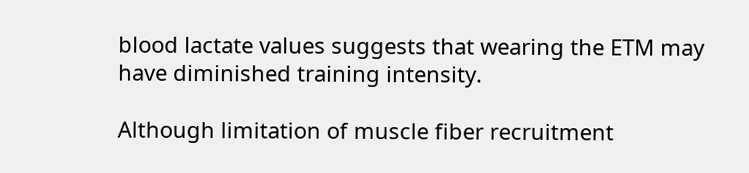blood lactate values suggests that wearing the ETM may have diminished training intensity.

Although limitation of muscle fiber recruitment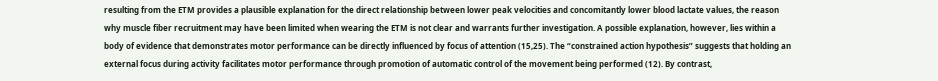resulting from the ETM provides a plausible explanation for the direct relationship between lower peak velocities and concomitantly lower blood lactate values, the reason why muscle fiber recruitment may have been limited when wearing the ETM is not clear and warrants further investigation. A possible explanation, however, lies within a body of evidence that demonstrates motor performance can be directly influenced by focus of attention (15,25). The “constrained action hypothesis” suggests that holding an external focus during activity facilitates motor performance through promotion of automatic control of the movement being performed (12). By contrast,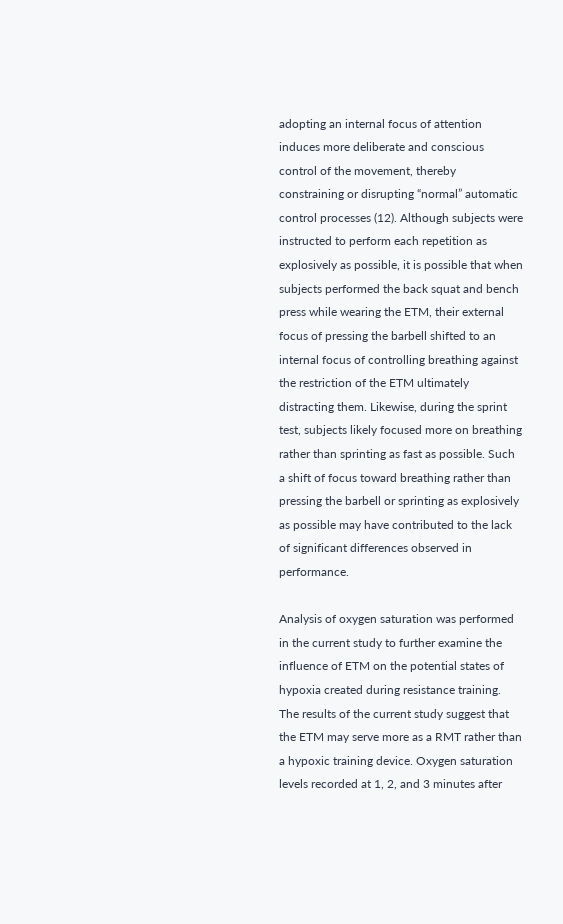adopting an internal focus of attention induces more deliberate and conscious control of the movement, thereby constraining or disrupting “normal” automatic control processes (12). Although subjects were instructed to perform each repetition as explosively as possible, it is possible that when subjects performed the back squat and bench press while wearing the ETM, their external focus of pressing the barbell shifted to an internal focus of controlling breathing against the restriction of the ETM ultimately distracting them. Likewise, during the sprint test, subjects likely focused more on breathing rather than sprinting as fast as possible. Such a shift of focus toward breathing rather than pressing the barbell or sprinting as explosively as possible may have contributed to the lack of significant differences observed in performance.

Analysis of oxygen saturation was performed in the current study to further examine the influence of ETM on the potential states of hypoxia created during resistance training. The results of the current study suggest that the ETM may serve more as a RMT rather than a hypoxic training device. Oxygen saturation levels recorded at 1, 2, and 3 minutes after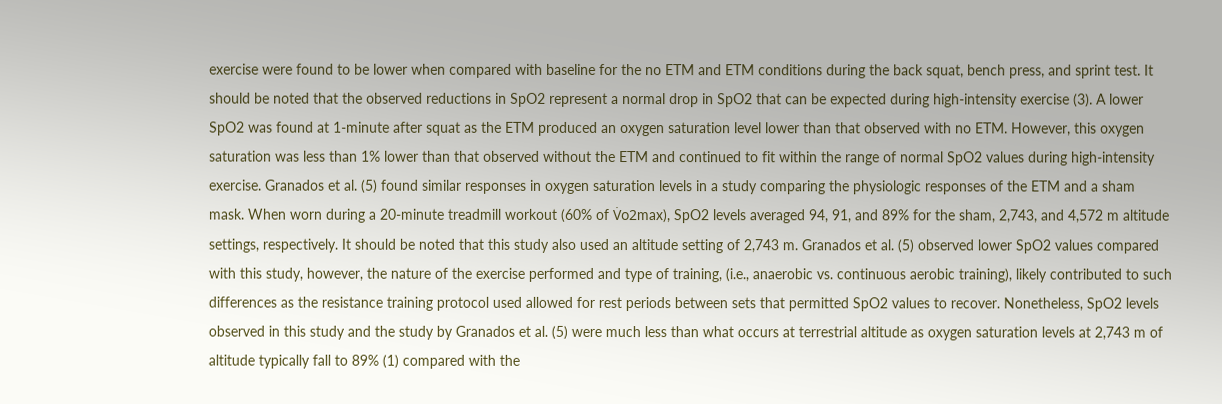exercise were found to be lower when compared with baseline for the no ETM and ETM conditions during the back squat, bench press, and sprint test. It should be noted that the observed reductions in SpO2 represent a normal drop in SpO2 that can be expected during high-intensity exercise (3). A lower SpO2 was found at 1-minute after squat as the ETM produced an oxygen saturation level lower than that observed with no ETM. However, this oxygen saturation was less than 1% lower than that observed without the ETM and continued to fit within the range of normal SpO2 values during high-intensity exercise. Granados et al. (5) found similar responses in oxygen saturation levels in a study comparing the physiologic responses of the ETM and a sham mask. When worn during a 20-minute treadmill workout (60% of V̇o2max), SpO2 levels averaged 94, 91, and 89% for the sham, 2,743, and 4,572 m altitude settings, respectively. It should be noted that this study also used an altitude setting of 2,743 m. Granados et al. (5) observed lower SpO2 values compared with this study, however, the nature of the exercise performed and type of training, (i.e., anaerobic vs. continuous aerobic training), likely contributed to such differences as the resistance training protocol used allowed for rest periods between sets that permitted SpO2 values to recover. Nonetheless, SpO2 levels observed in this study and the study by Granados et al. (5) were much less than what occurs at terrestrial altitude as oxygen saturation levels at 2,743 m of altitude typically fall to 89% (1) compared with the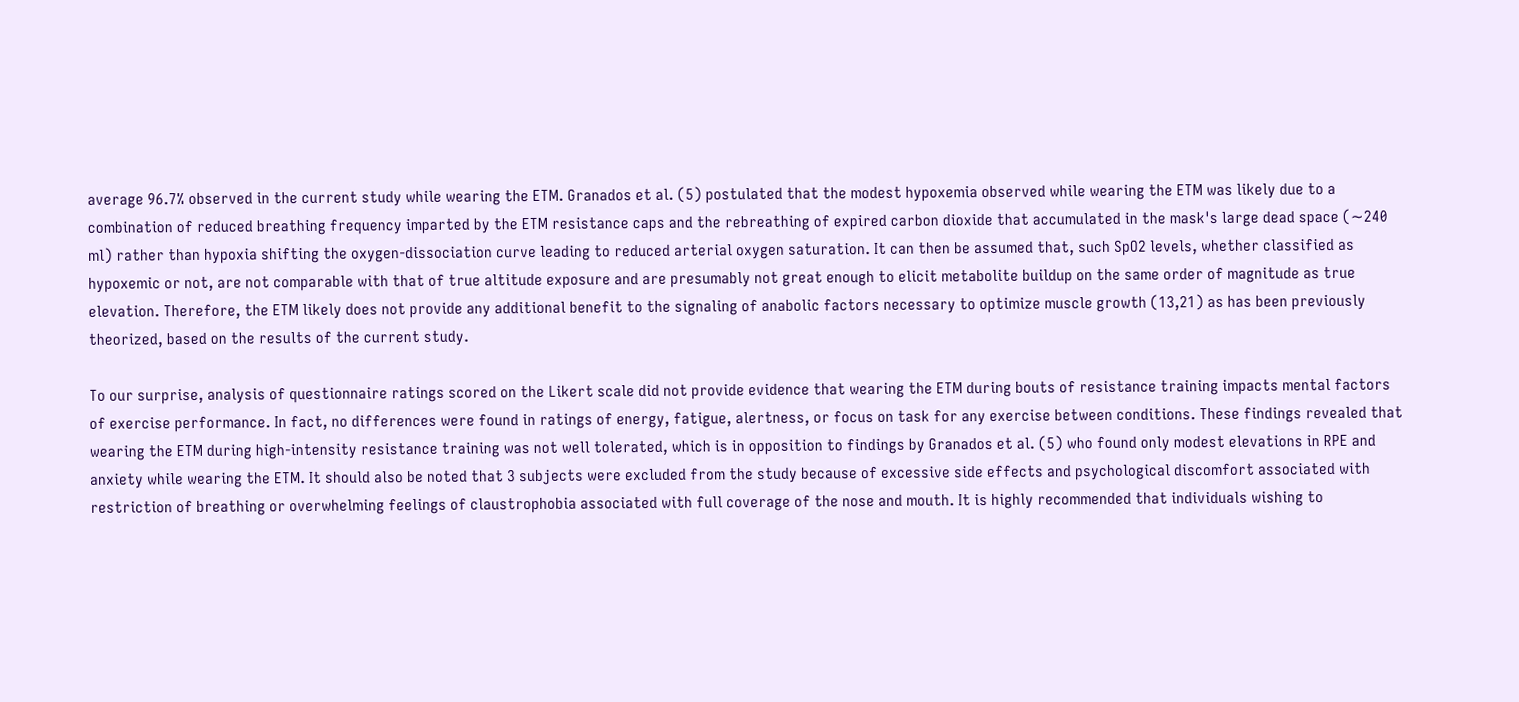average 96.7% observed in the current study while wearing the ETM. Granados et al. (5) postulated that the modest hypoxemia observed while wearing the ETM was likely due to a combination of reduced breathing frequency imparted by the ETM resistance caps and the rebreathing of expired carbon dioxide that accumulated in the mask's large dead space (∼240 ml) rather than hypoxia shifting the oxygen-dissociation curve leading to reduced arterial oxygen saturation. It can then be assumed that, such SpO2 levels, whether classified as hypoxemic or not, are not comparable with that of true altitude exposure and are presumably not great enough to elicit metabolite buildup on the same order of magnitude as true elevation. Therefore, the ETM likely does not provide any additional benefit to the signaling of anabolic factors necessary to optimize muscle growth (13,21) as has been previously theorized, based on the results of the current study.

To our surprise, analysis of questionnaire ratings scored on the Likert scale did not provide evidence that wearing the ETM during bouts of resistance training impacts mental factors of exercise performance. In fact, no differences were found in ratings of energy, fatigue, alertness, or focus on task for any exercise between conditions. These findings revealed that wearing the ETM during high-intensity resistance training was not well tolerated, which is in opposition to findings by Granados et al. (5) who found only modest elevations in RPE and anxiety while wearing the ETM. It should also be noted that 3 subjects were excluded from the study because of excessive side effects and psychological discomfort associated with restriction of breathing or overwhelming feelings of claustrophobia associated with full coverage of the nose and mouth. It is highly recommended that individuals wishing to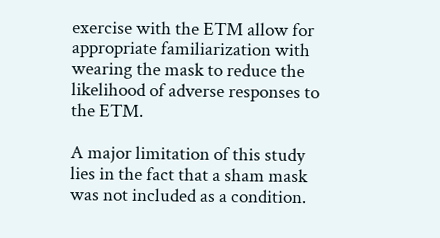exercise with the ETM allow for appropriate familiarization with wearing the mask to reduce the likelihood of adverse responses to the ETM.

A major limitation of this study lies in the fact that a sham mask was not included as a condition.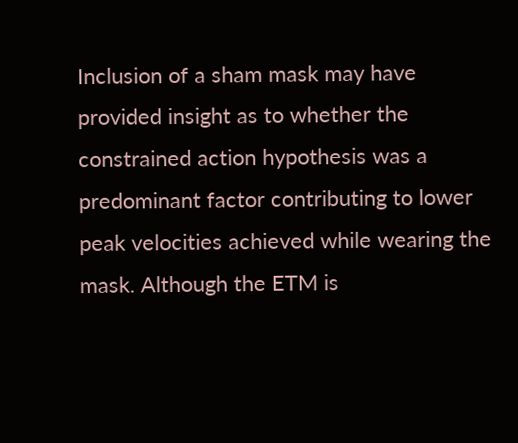Inclusion of a sham mask may have provided insight as to whether the constrained action hypothesis was a predominant factor contributing to lower peak velocities achieved while wearing the mask. Although the ETM is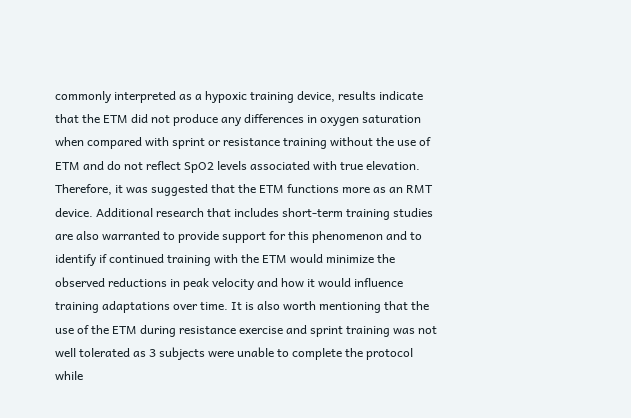commonly interpreted as a hypoxic training device, results indicate that the ETM did not produce any differences in oxygen saturation when compared with sprint or resistance training without the use of ETM and do not reflect SpO2 levels associated with true elevation. Therefore, it was suggested that the ETM functions more as an RMT device. Additional research that includes short-term training studies are also warranted to provide support for this phenomenon and to identify if continued training with the ETM would minimize the observed reductions in peak velocity and how it would influence training adaptations over time. It is also worth mentioning that the use of the ETM during resistance exercise and sprint training was not well tolerated as 3 subjects were unable to complete the protocol while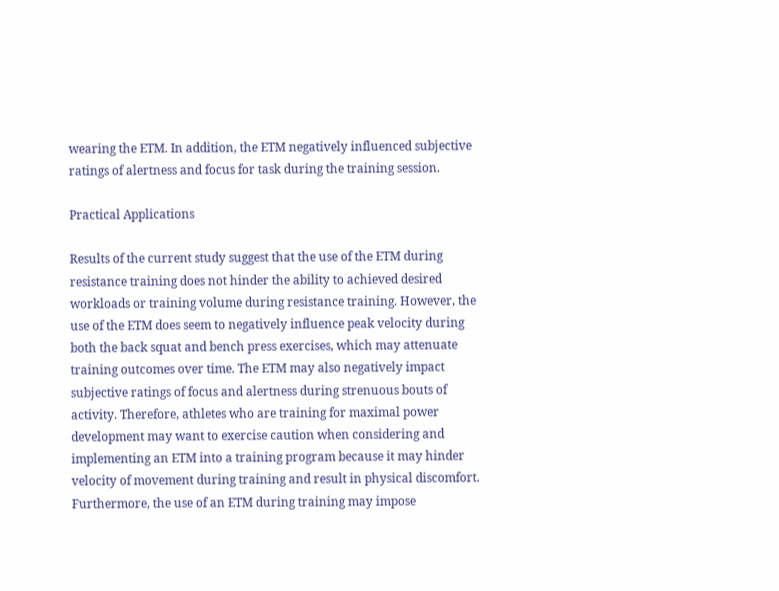wearing the ETM. In addition, the ETM negatively influenced subjective ratings of alertness and focus for task during the training session.

Practical Applications

Results of the current study suggest that the use of the ETM during resistance training does not hinder the ability to achieved desired workloads or training volume during resistance training. However, the use of the ETM does seem to negatively influence peak velocity during both the back squat and bench press exercises, which may attenuate training outcomes over time. The ETM may also negatively impact subjective ratings of focus and alertness during strenuous bouts of activity. Therefore, athletes who are training for maximal power development may want to exercise caution when considering and implementing an ETM into a training program because it may hinder velocity of movement during training and result in physical discomfort. Furthermore, the use of an ETM during training may impose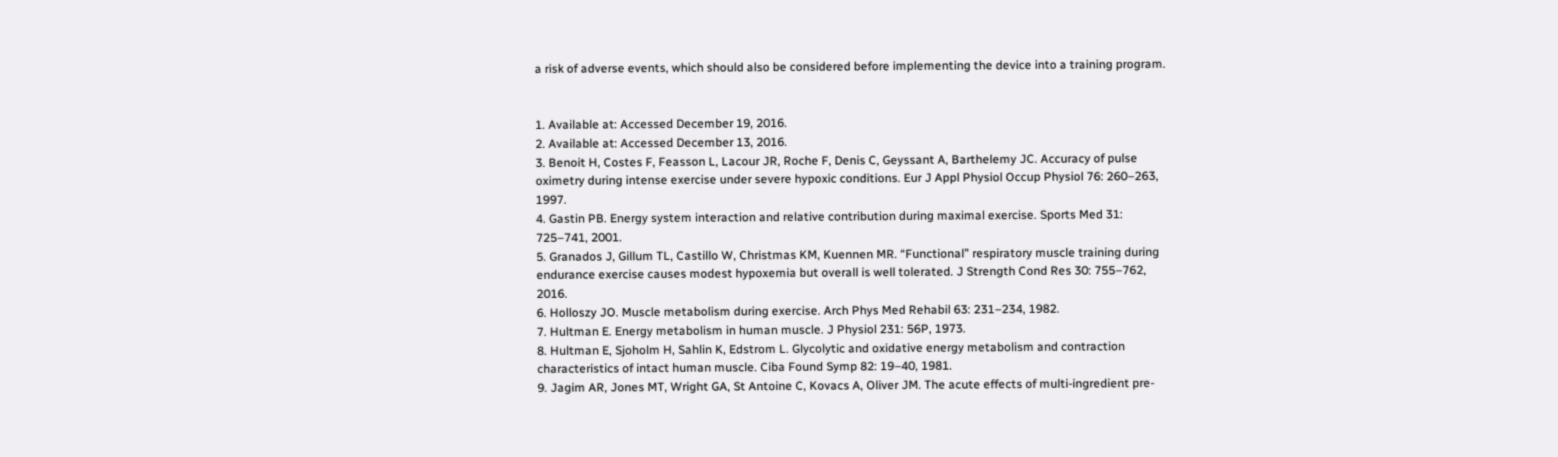a risk of adverse events, which should also be considered before implementing the device into a training program.


1. Available at: Accessed December 19, 2016.
2. Available at: Accessed December 13, 2016.
3. Benoit H, Costes F, Feasson L, Lacour JR, Roche F, Denis C, Geyssant A, Barthelemy JC. Accuracy of pulse oximetry during intense exercise under severe hypoxic conditions. Eur J Appl Physiol Occup Physiol 76: 260–263, 1997.
4. Gastin PB. Energy system interaction and relative contribution during maximal exercise. Sports Med 31: 725–741, 2001.
5. Granados J, Gillum TL, Castillo W, Christmas KM, Kuennen MR. “Functional” respiratory muscle training during endurance exercise causes modest hypoxemia but overall is well tolerated. J Strength Cond Res 30: 755–762, 2016.
6. Holloszy JO. Muscle metabolism during exercise. Arch Phys Med Rehabil 63: 231–234, 1982.
7. Hultman E. Energy metabolism in human muscle. J Physiol 231: 56P, 1973.
8. Hultman E, Sjoholm H, Sahlin K, Edstrom L. Glycolytic and oxidative energy metabolism and contraction characteristics of intact human muscle. Ciba Found Symp 82: 19–40, 1981.
9. Jagim AR, Jones MT, Wright GA, St Antoine C, Kovacs A, Oliver JM. The acute effects of multi-ingredient pre-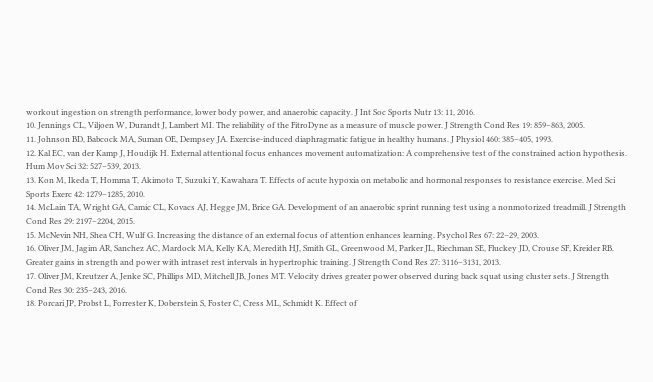workout ingestion on strength performance, lower body power, and anaerobic capacity. J Int Soc Sports Nutr 13: 11, 2016.
10. Jennings CL, Viljoen W, Durandt J, Lambert MI. The reliability of the FitroDyne as a measure of muscle power. J Strength Cond Res 19: 859–863, 2005.
11. Johnson BD, Babcock MA, Suman OE, Dempsey JA. Exercise-induced diaphragmatic fatigue in healthy humans. J Physiol 460: 385–405, 1993.
12. Kal EC, van der Kamp J, Houdijk H. External attentional focus enhances movement automatization: A comprehensive test of the constrained action hypothesis. Hum Mov Sci 32: 527–539, 2013.
13. Kon M, Ikeda T, Homma T, Akimoto T, Suzuki Y, Kawahara T. Effects of acute hypoxia on metabolic and hormonal responses to resistance exercise. Med Sci Sports Exerc 42: 1279–1285, 2010.
14. McLain TA, Wright GA, Camic CL, Kovacs AJ, Hegge JM, Brice GA. Development of an anaerobic sprint running test using a nonmotorized treadmill. J Strength Cond Res 29: 2197–2204, 2015.
15. McNevin NH, Shea CH, Wulf G. Increasing the distance of an external focus of attention enhances learning. Psychol Res 67: 22–29, 2003.
16. Oliver JM, Jagim AR, Sanchez AC, Mardock MA, Kelly KA, Meredith HJ, Smith GL, Greenwood M, Parker JL, Riechman SE, Fluckey JD, Crouse SF, Kreider RB. Greater gains in strength and power with intraset rest intervals in hypertrophic training. J Strength Cond Res 27: 3116–3131, 2013.
17. Oliver JM, Kreutzer A, Jenke SC, Phillips MD, Mitchell JB, Jones MT. Velocity drives greater power observed during back squat using cluster sets. J Strength Cond Res 30: 235–243, 2016.
18. Porcari JP, Probst L, Forrester K, Doberstein S, Foster C, Cress ML, Schmidt K. Effect of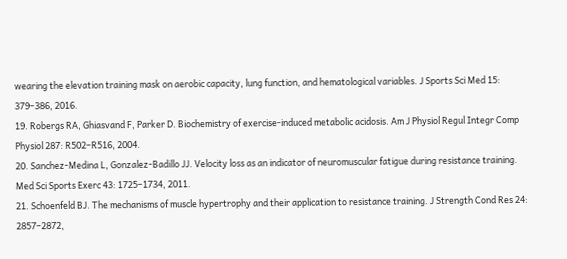wearing the elevation training mask on aerobic capacity, lung function, and hematological variables. J Sports Sci Med 15: 379–386, 2016.
19. Robergs RA, Ghiasvand F, Parker D. Biochemistry of exercise-induced metabolic acidosis. Am J Physiol Regul Integr Comp Physiol 287: R502–R516, 2004.
20. Sanchez-Medina L, Gonzalez-Badillo JJ. Velocity loss as an indicator of neuromuscular fatigue during resistance training. Med Sci Sports Exerc 43: 1725–1734, 2011.
21. Schoenfeld BJ. The mechanisms of muscle hypertrophy and their application to resistance training. J Strength Cond Res 24: 2857–2872,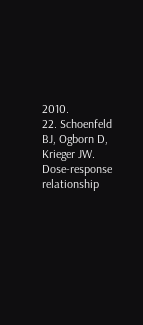2010.
22. Schoenfeld BJ, Ogborn D, Krieger JW. Dose-response relationship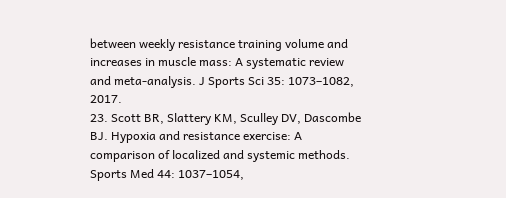between weekly resistance training volume and increases in muscle mass: A systematic review and meta-analysis. J Sports Sci 35: 1073–1082, 2017.
23. Scott BR, Slattery KM, Sculley DV, Dascombe BJ. Hypoxia and resistance exercise: A comparison of localized and systemic methods. Sports Med 44: 1037–1054,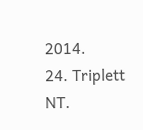2014.
24. Triplett NT.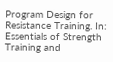Program Design for Resistance Training. In: Essentials of Strength Training and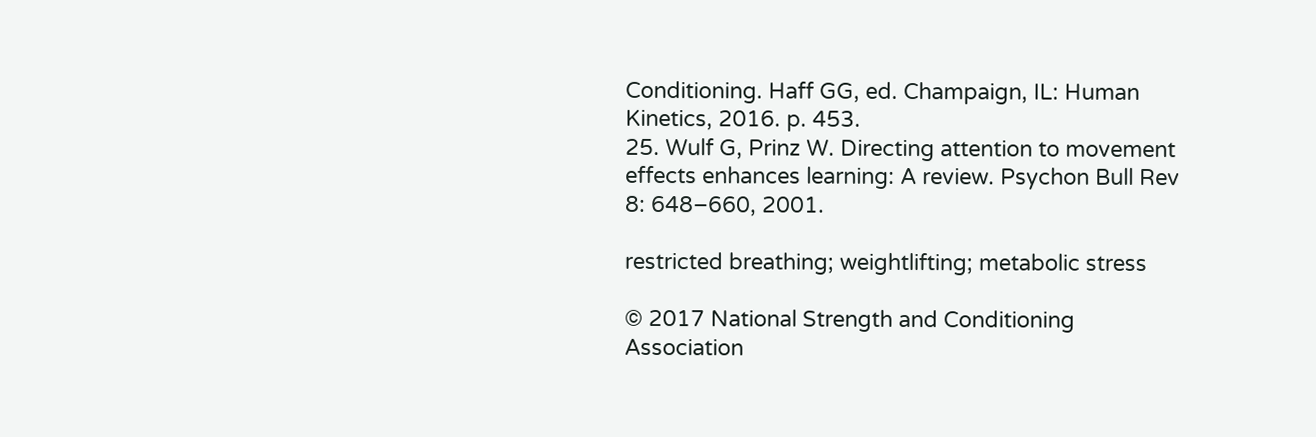Conditioning. Haff GG, ed. Champaign, IL: Human Kinetics, 2016. p. 453.
25. Wulf G, Prinz W. Directing attention to movement effects enhances learning: A review. Psychon Bull Rev 8: 648–660, 2001.

restricted breathing; weightlifting; metabolic stress

© 2017 National Strength and Conditioning Association